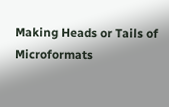Making Heads or Tails of Microformats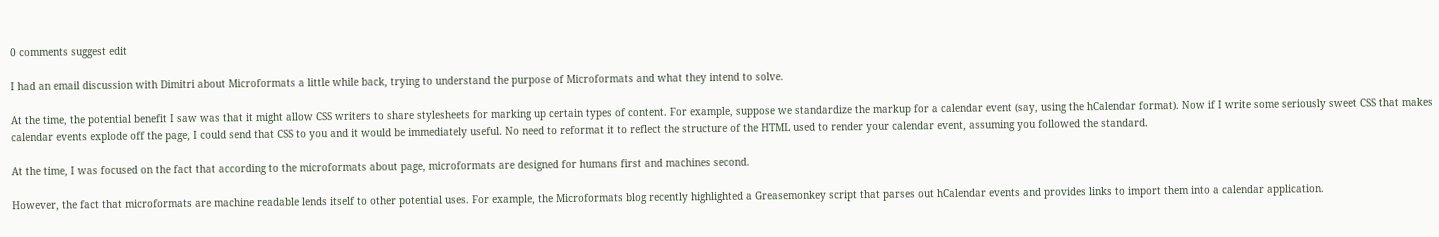0 comments suggest edit

I had an email discussion with Dimitri about Microformats a little while back, trying to understand the purpose of Microformats and what they intend to solve.

At the time, the potential benefit I saw was that it might allow CSS writers to share stylesheets for marking up certain types of content. For example, suppose we standardize the markup for a calendar event (say, using the hCalendar format). Now if I write some seriously sweet CSS that makes calendar events explode off the page, I could send that CSS to you and it would be immediately useful. No need to reformat it to reflect the structure of the HTML used to render your calendar event, assuming you followed the standard.

At the time, I was focused on the fact that according to the microformats about page, microformats are designed for humans first and machines second.

However, the fact that microformats are machine readable lends itself to other potential uses. For example, the Microformats blog recently highlighted a Greasemonkey script that parses out hCalendar events and provides links to import them into a calendar application.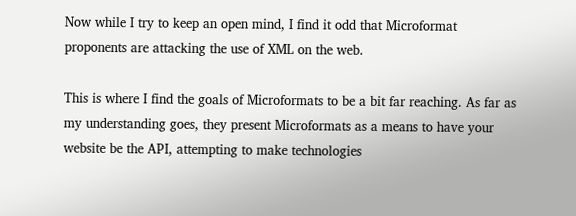Now while I try to keep an open mind, I find it odd that Microformat proponents are attacking the use of XML on the web.

This is where I find the goals of Microformats to be a bit far reaching. As far as my understanding goes, they present Microformats as a means to have your website be the API, attempting to make technologies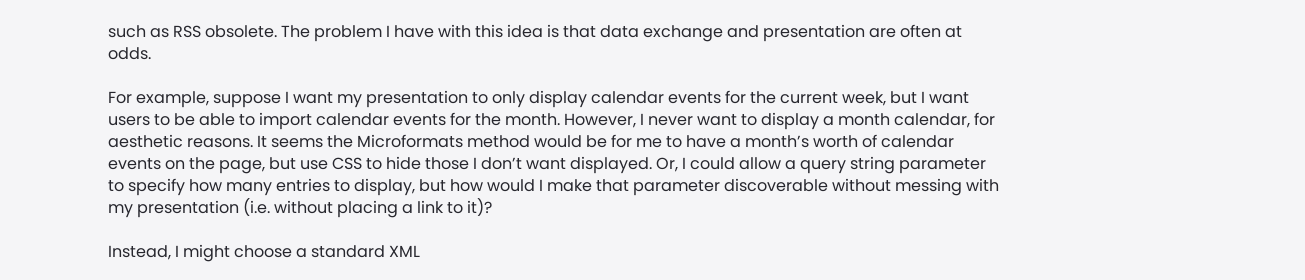such as RSS obsolete. The problem I have with this idea is that data exchange and presentation are often at odds.

For example, suppose I want my presentation to only display calendar events for the current week, but I want users to be able to import calendar events for the month. However, I never want to display a month calendar, for aesthetic reasons. It seems the Microformats method would be for me to have a month’s worth of calendar events on the page, but use CSS to hide those I don’t want displayed. Or, I could allow a query string parameter to specify how many entries to display, but how would I make that parameter discoverable without messing with my presentation (i.e. without placing a link to it)?

Instead, I might choose a standard XML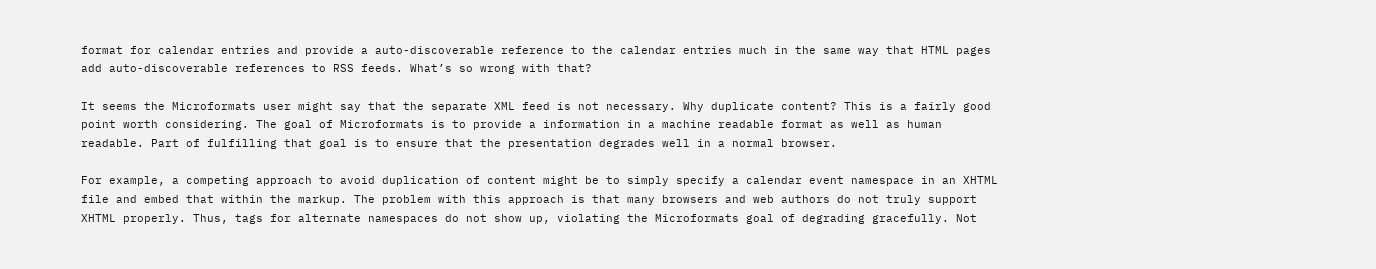format for calendar entries and provide a auto-discoverable reference to the calendar entries much in the same way that HTML pages add auto-discoverable references to RSS feeds. What’s so wrong with that?

It seems the Microformats user might say that the separate XML feed is not necessary. Why duplicate content? This is a fairly good point worth considering. The goal of Microformats is to provide a information in a machine readable format as well as human readable. Part of fulfilling that goal is to ensure that the presentation degrades well in a normal browser.

For example, a competing approach to avoid duplication of content might be to simply specify a calendar event namespace in an XHTML file and embed that within the markup. The problem with this approach is that many browsers and web authors do not truly support XHTML properly. Thus, tags for alternate namespaces do not show up, violating the Microformats goal of degrading gracefully. Not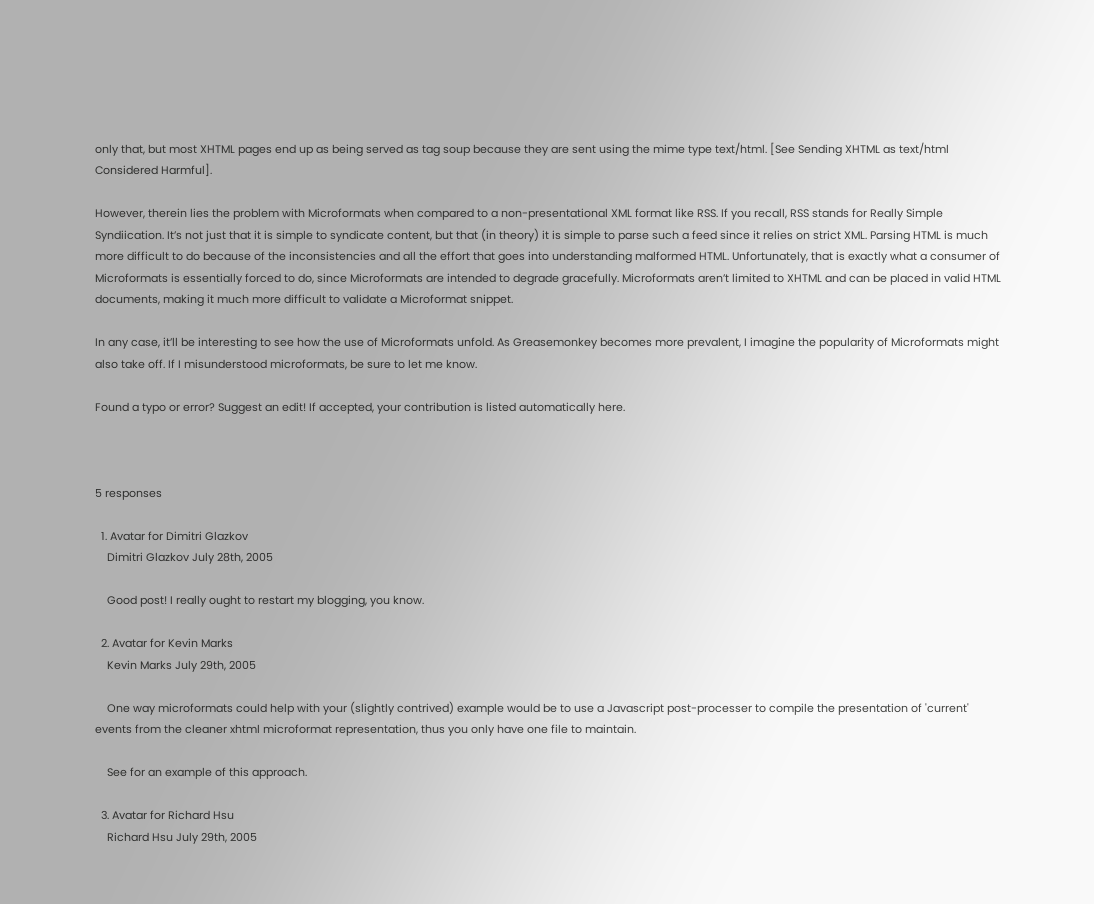only that, but most XHTML pages end up as being served as tag soup because they are sent using the mime type text/html. [See Sending XHTML as text/html Considered Harmful].

However, therein lies the problem with Microformats when compared to a non-presentational XML format like RSS. If you recall, RSS stands for Really Simple Syndiication. It’s not just that it is simple to syndicate content, but that (in theory) it is simple to parse such a feed since it relies on strict XML. Parsing HTML is much more difficult to do because of the inconsistencies and all the effort that goes into understanding malformed HTML. Unfortunately, that is exactly what a consumer of Microformats is essentially forced to do, since Microformats are intended to degrade gracefully. Microformats aren’t limited to XHTML and can be placed in valid HTML documents, making it much more difficult to validate a Microformat snippet.

In any case, it’ll be interesting to see how the use of Microformats unfold. As Greasemonkey becomes more prevalent, I imagine the popularity of Microformats might also take off. If I misunderstood microformats, be sure to let me know.

Found a typo or error? Suggest an edit! If accepted, your contribution is listed automatically here.



5 responses

  1. Avatar for Dimitri Glazkov
    Dimitri Glazkov July 28th, 2005

    Good post! I really ought to restart my blogging, you know.

  2. Avatar for Kevin Marks
    Kevin Marks July 29th, 2005

    One way microformats could help with your (slightly contrived) example would be to use a Javascript post-processer to compile the presentation of 'current' events from the cleaner xhtml microformat representation, thus you only have one file to maintain.

    See for an example of this approach.

  3. Avatar for Richard Hsu
    Richard Hsu July 29th, 2005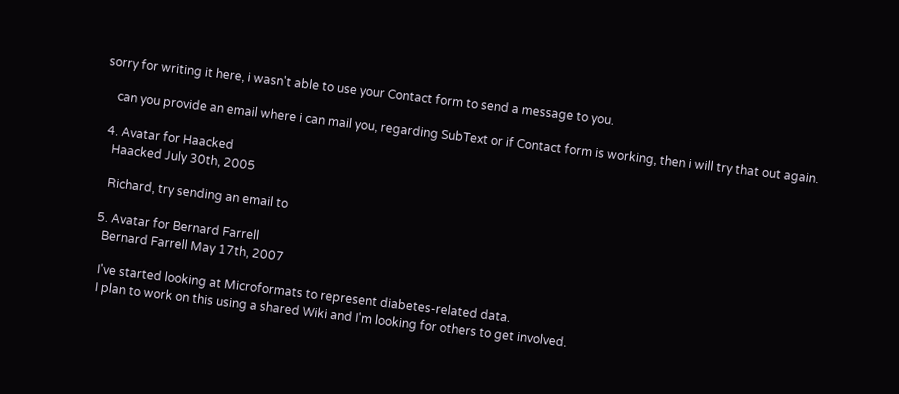sorry for writing it here, i wasn't able to use your Contact form to send a message to you.

    can you provide an email where i can mail you, regarding SubText or if Contact form is working, then i will try that out again.

  4. Avatar for Haacked
    Haacked July 30th, 2005

    Richard, try sending an email to

  5. Avatar for Bernard Farrell
    Bernard Farrell May 17th, 2007

    I've started looking at Microformats to represent diabetes-related data.
    I plan to work on this using a shared Wiki and I'm looking for others to get involved.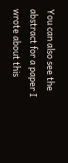You can also see the abstract for a paper I wrote about this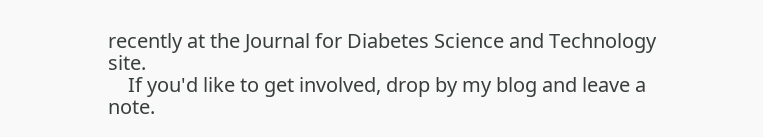recently at the Journal for Diabetes Science and Technology site.
    If you'd like to get involved, drop by my blog and leave a note.